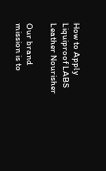How to Apply Liquiproof LABS Leather Nourisher

Our brand mission is to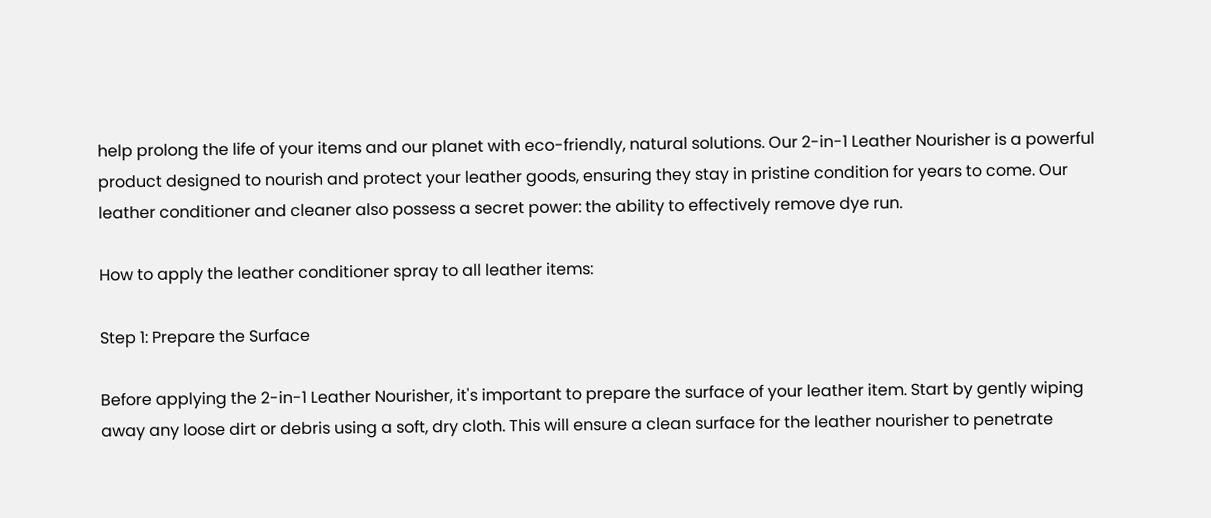help prolong the life of your items and our planet with eco-friendly, natural solutions. Our 2-in-1 Leather Nourisher is a powerful product designed to nourish and protect your leather goods, ensuring they stay in pristine condition for years to come. Our leather conditioner and cleaner also possess a secret power: the ability to effectively remove dye run.

How to apply the leather conditioner spray to all leather items:

Step 1: Prepare the Surface

Before applying the 2-in-1 Leather Nourisher, it's important to prepare the surface of your leather item. Start by gently wiping away any loose dirt or debris using a soft, dry cloth. This will ensure a clean surface for the leather nourisher to penetrate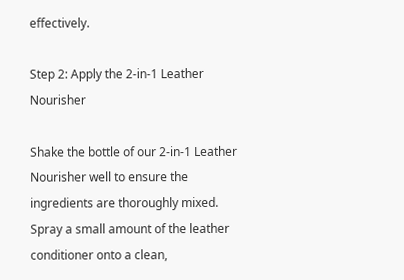effectively.

Step 2: Apply the 2-in-1 Leather Nourisher

Shake the bottle of our 2-in-1 Leather Nourisher well to ensure the ingredients are thoroughly mixed. Spray a small amount of the leather conditioner onto a clean,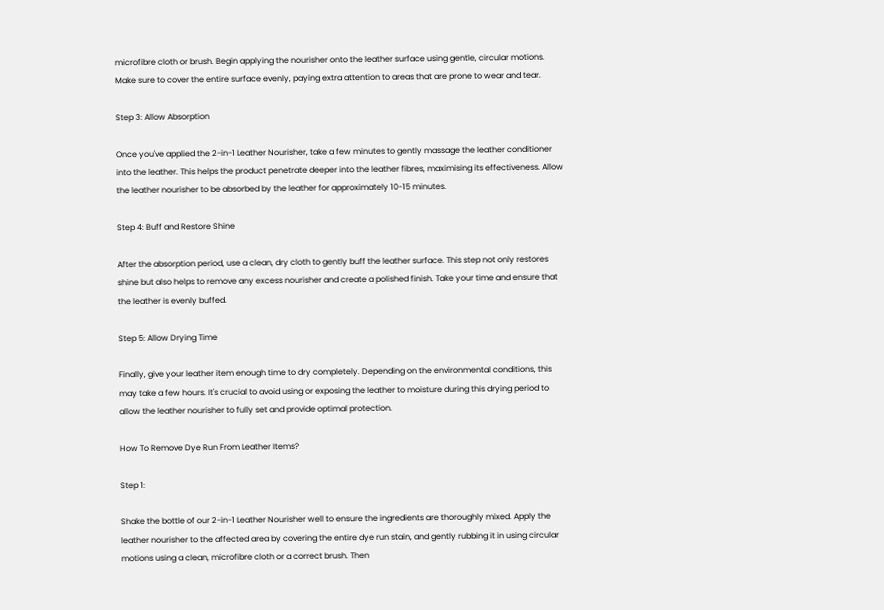microfibre cloth or brush. Begin applying the nourisher onto the leather surface using gentle, circular motions. Make sure to cover the entire surface evenly, paying extra attention to areas that are prone to wear and tear.

Step 3: Allow Absorption

Once you've applied the 2-in-1 Leather Nourisher, take a few minutes to gently massage the leather conditioner into the leather. This helps the product penetrate deeper into the leather fibres, maximising its effectiveness. Allow the leather nourisher to be absorbed by the leather for approximately 10-15 minutes.

Step 4: Buff and Restore Shine

After the absorption period, use a clean, dry cloth to gently buff the leather surface. This step not only restores shine but also helps to remove any excess nourisher and create a polished finish. Take your time and ensure that the leather is evenly buffed.

Step 5: Allow Drying Time

Finally, give your leather item enough time to dry completely. Depending on the environmental conditions, this may take a few hours. It's crucial to avoid using or exposing the leather to moisture during this drying period to allow the leather nourisher to fully set and provide optimal protection.

How To Remove Dye Run From Leather Items?

Step 1:

Shake the bottle of our 2-in-1 Leather Nourisher well to ensure the ingredients are thoroughly mixed. Apply the leather nourisher to the affected area by covering the entire dye run stain, and gently rubbing it in using circular motions using a clean, microfibre cloth or a correct brush. Then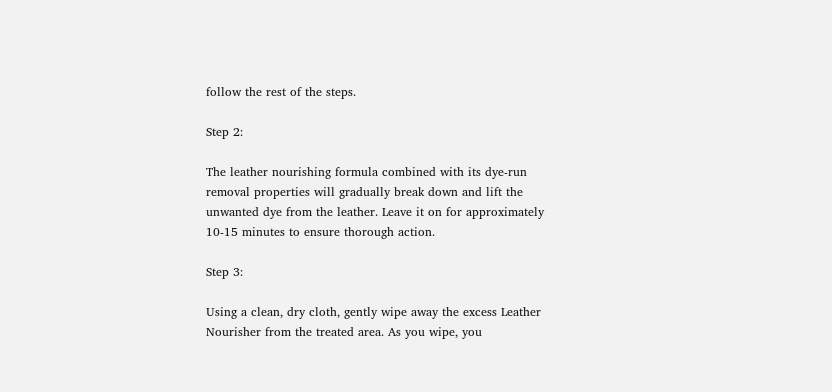follow the rest of the steps.

Step 2:

The leather nourishing formula combined with its dye-run removal properties will gradually break down and lift the unwanted dye from the leather. Leave it on for approximately 10-15 minutes to ensure thorough action.

Step 3:

Using a clean, dry cloth, gently wipe away the excess Leather Nourisher from the treated area. As you wipe, you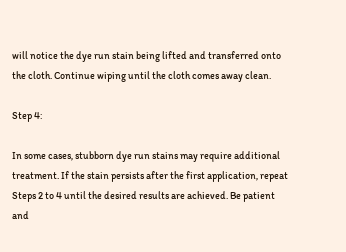will notice the dye run stain being lifted and transferred onto the cloth. Continue wiping until the cloth comes away clean.

Step 4:

In some cases, stubborn dye run stains may require additional treatment. If the stain persists after the first application, repeat Steps 2 to 4 until the desired results are achieved. Be patient and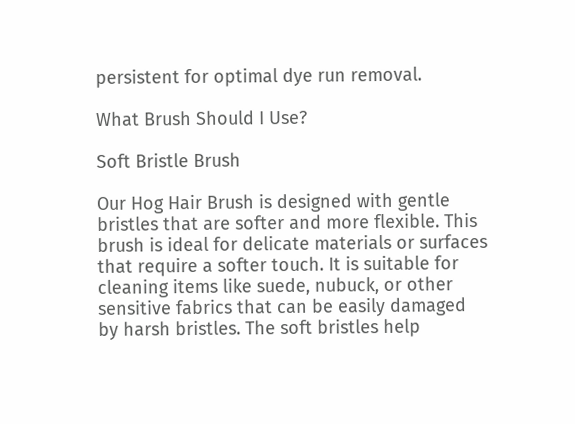persistent for optimal dye run removal.

What Brush Should I Use?

Soft Bristle Brush

Our Hog Hair Brush is designed with gentle bristles that are softer and more flexible. This brush is ideal for delicate materials or surfaces that require a softer touch. It is suitable for cleaning items like suede, nubuck, or other sensitive fabrics that can be easily damaged by harsh bristles. The soft bristles help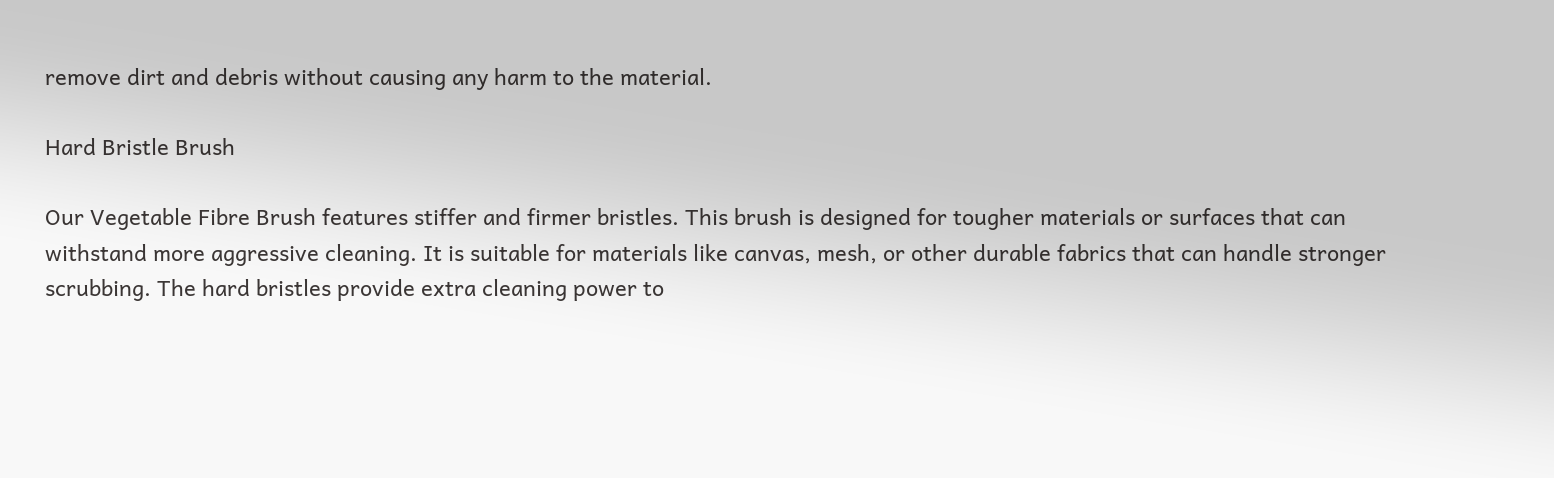remove dirt and debris without causing any harm to the material.

Hard Bristle Brush

Our Vegetable Fibre Brush features stiffer and firmer bristles. This brush is designed for tougher materials or surfaces that can withstand more aggressive cleaning. It is suitable for materials like canvas, mesh, or other durable fabrics that can handle stronger scrubbing. The hard bristles provide extra cleaning power to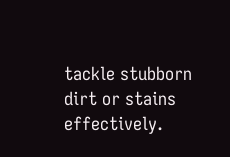tackle stubborn dirt or stains effectively.